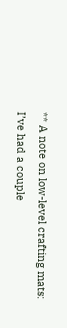** A note on low-level crafting mats: I’ve had a couple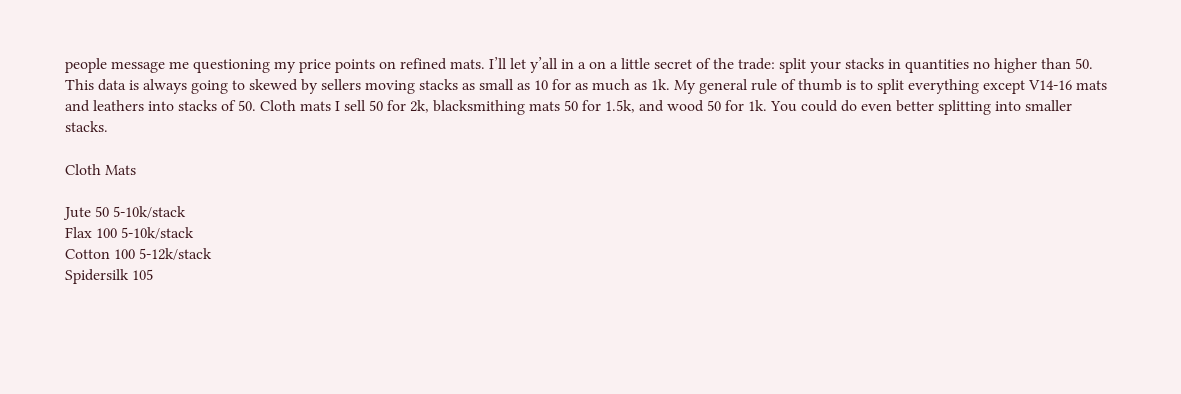people message me questioning my price points on refined mats. I’ll let y’all in a on a little secret of the trade: split your stacks in quantities no higher than 50. This data is always going to skewed by sellers moving stacks as small as 10 for as much as 1k. My general rule of thumb is to split everything except V14-16 mats and leathers into stacks of 50. Cloth mats I sell 50 for 2k, blacksmithing mats 50 for 1.5k, and wood 50 for 1k. You could do even better splitting into smaller stacks.

Cloth Mats

Jute 50 5-10k/stack
Flax 100 5-10k/stack
Cotton 100 5-12k/stack
Spidersilk 105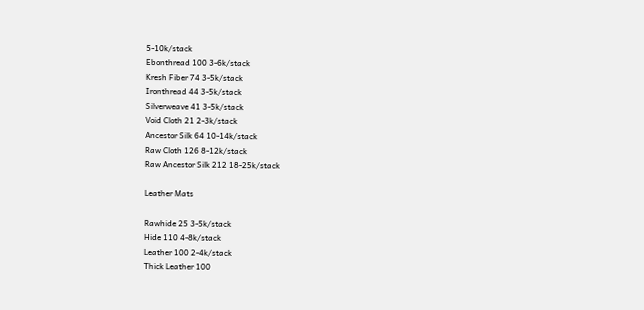5-10k/stack
Ebonthread 100 3-6k/stack
Kresh Fiber 74 3-5k/stack
Ironthread 44 3-5k/stack
Silverweave 41 3-5k/stack
Void Cloth 21 2-3k/stack
Ancestor Silk 64 10-14k/stack
Raw Cloth 126 8-12k/stack
Raw Ancestor Silk 212 18-25k/stack

Leather Mats

Rawhide 25 3-5k/stack
Hide 110 4-8k/stack
Leather 100 2-4k/stack
Thick Leather 100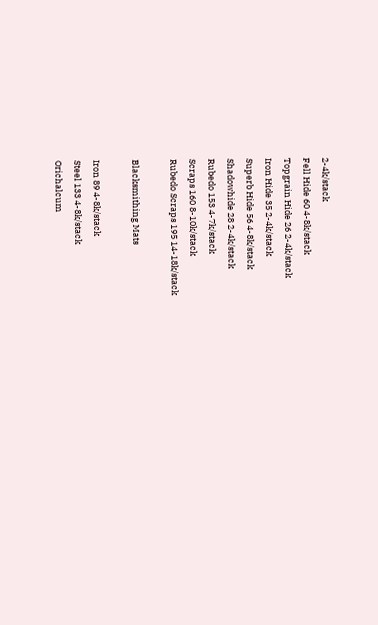2-4k/stack
Fell Hide 60 4-8k/stack
Topgrain Hide 26 2-4k/stack
Iron Hide 35 2-4k/stack
Superb Hide 56 4-8k/stack
Shadowhide 28 2-4k/stack
Rubedo 153 4-7k/stack
Scraps 160 8-10k/stack
Rubedo Scraps 195 14-18k/stack

Blacksmithing Mats

Iron 89 4-8k/stack
Steel 133 4-8k/stack
Orichalcum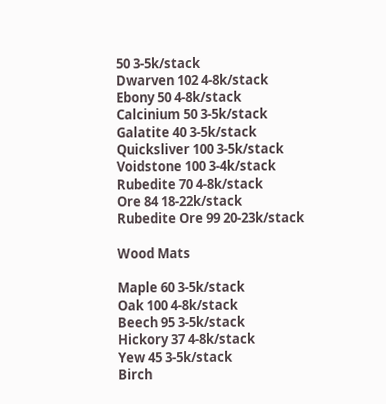50 3-5k/stack
Dwarven 102 4-8k/stack
Ebony 50 4-8k/stack
Calcinium 50 3-5k/stack
Galatite 40 3-5k/stack
Quicksliver 100 3-5k/stack
Voidstone 100 3-4k/stack
Rubedite 70 4-8k/stack
Ore 84 18-22k/stack
Rubedite Ore 99 20-23k/stack

Wood Mats

Maple 60 3-5k/stack
Oak 100 4-8k/stack
Beech 95 3-5k/stack
Hickory 37 4-8k/stack
Yew 45 3-5k/stack
Birch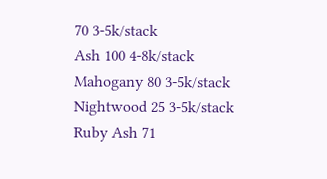70 3-5k/stack
Ash 100 4-8k/stack
Mahogany 80 3-5k/stack
Nightwood 25 3-5k/stack
Ruby Ash 71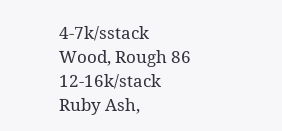4-7k/sstack
Wood, Rough 86 12-16k/stack
Ruby Ash,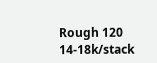Rough 120 14-18k/stack